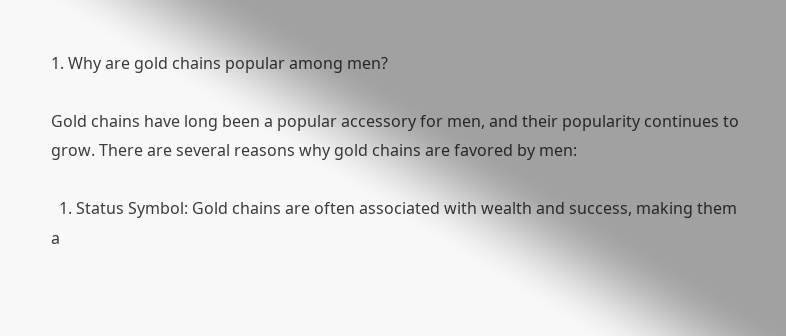1. Why are gold chains popular among men?

Gold chains have long been a popular accessory for men, and their popularity continues to grow. There are several reasons why gold chains are favored by men:

  1. Status Symbol: Gold chains are often associated with wealth and success, making them a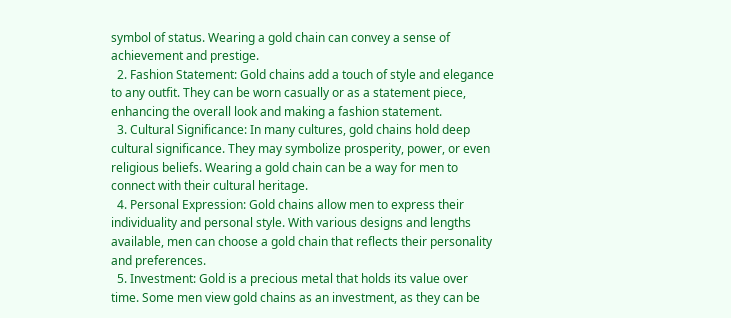symbol of status. Wearing a gold chain can convey a sense of achievement and prestige.
  2. Fashion Statement: Gold chains add a touch of style and elegance to any outfit. They can be worn casually or as a statement piece, enhancing the overall look and making a fashion statement.
  3. Cultural Significance: In many cultures, gold chains hold deep cultural significance. They may symbolize prosperity, power, or even religious beliefs. Wearing a gold chain can be a way for men to connect with their cultural heritage.
  4. Personal Expression: Gold chains allow men to express their individuality and personal style. With various designs and lengths available, men can choose a gold chain that reflects their personality and preferences.
  5. Investment: Gold is a precious metal that holds its value over time. Some men view gold chains as an investment, as they can be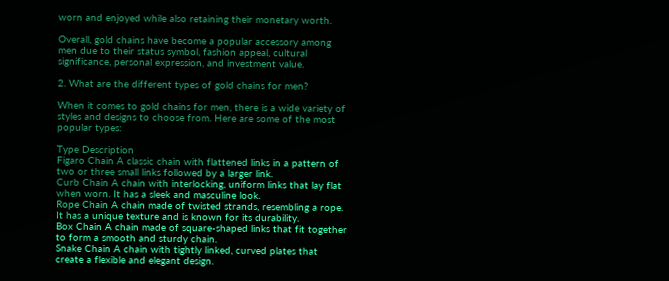worn and enjoyed while also retaining their monetary worth.

Overall, gold chains have become a popular accessory among men due to their status symbol, fashion appeal, cultural significance, personal expression, and investment value.

2. What are the different types of gold chains for men?

When it comes to gold chains for men, there is a wide variety of styles and designs to choose from. Here are some of the most popular types:

Type Description
Figaro Chain A classic chain with flattened links in a pattern of two or three small links followed by a larger link.
Curb Chain A chain with interlocking, uniform links that lay flat when worn. It has a sleek and masculine look.
Rope Chain A chain made of twisted strands, resembling a rope. It has a unique texture and is known for its durability.
Box Chain A chain made of square-shaped links that fit together to form a smooth and sturdy chain.
Snake Chain A chain with tightly linked, curved plates that create a flexible and elegant design.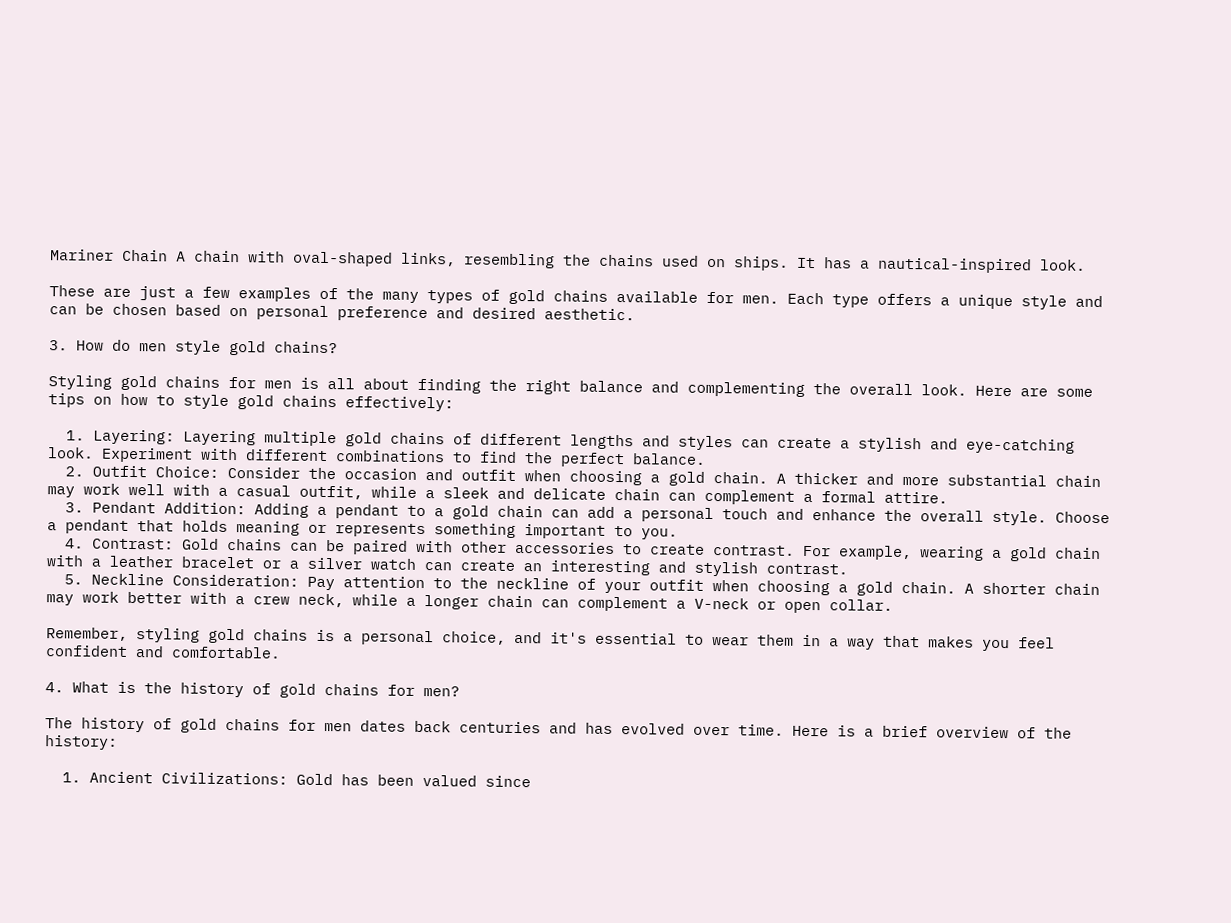Mariner Chain A chain with oval-shaped links, resembling the chains used on ships. It has a nautical-inspired look.

These are just a few examples of the many types of gold chains available for men. Each type offers a unique style and can be chosen based on personal preference and desired aesthetic.

3. How do men style gold chains?

Styling gold chains for men is all about finding the right balance and complementing the overall look. Here are some tips on how to style gold chains effectively:

  1. Layering: Layering multiple gold chains of different lengths and styles can create a stylish and eye-catching look. Experiment with different combinations to find the perfect balance.
  2. Outfit Choice: Consider the occasion and outfit when choosing a gold chain. A thicker and more substantial chain may work well with a casual outfit, while a sleek and delicate chain can complement a formal attire.
  3. Pendant Addition: Adding a pendant to a gold chain can add a personal touch and enhance the overall style. Choose a pendant that holds meaning or represents something important to you.
  4. Contrast: Gold chains can be paired with other accessories to create contrast. For example, wearing a gold chain with a leather bracelet or a silver watch can create an interesting and stylish contrast.
  5. Neckline Consideration: Pay attention to the neckline of your outfit when choosing a gold chain. A shorter chain may work better with a crew neck, while a longer chain can complement a V-neck or open collar.

Remember, styling gold chains is a personal choice, and it's essential to wear them in a way that makes you feel confident and comfortable.

4. What is the history of gold chains for men?

The history of gold chains for men dates back centuries and has evolved over time. Here is a brief overview of the history:

  1. Ancient Civilizations: Gold has been valued since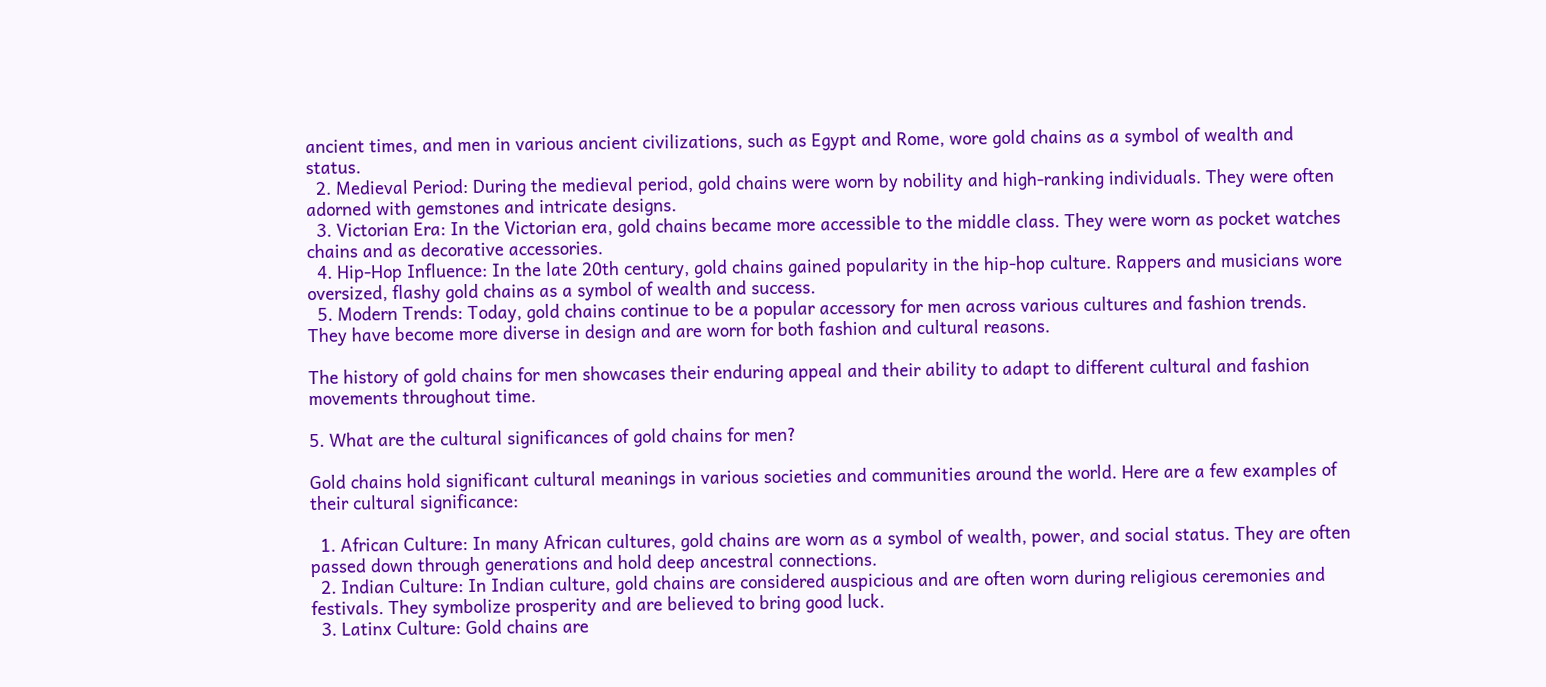ancient times, and men in various ancient civilizations, such as Egypt and Rome, wore gold chains as a symbol of wealth and status.
  2. Medieval Period: During the medieval period, gold chains were worn by nobility and high-ranking individuals. They were often adorned with gemstones and intricate designs.
  3. Victorian Era: In the Victorian era, gold chains became more accessible to the middle class. They were worn as pocket watches chains and as decorative accessories.
  4. Hip-Hop Influence: In the late 20th century, gold chains gained popularity in the hip-hop culture. Rappers and musicians wore oversized, flashy gold chains as a symbol of wealth and success.
  5. Modern Trends: Today, gold chains continue to be a popular accessory for men across various cultures and fashion trends. They have become more diverse in design and are worn for both fashion and cultural reasons.

The history of gold chains for men showcases their enduring appeal and their ability to adapt to different cultural and fashion movements throughout time.

5. What are the cultural significances of gold chains for men?

Gold chains hold significant cultural meanings in various societies and communities around the world. Here are a few examples of their cultural significance:

  1. African Culture: In many African cultures, gold chains are worn as a symbol of wealth, power, and social status. They are often passed down through generations and hold deep ancestral connections.
  2. Indian Culture: In Indian culture, gold chains are considered auspicious and are often worn during religious ceremonies and festivals. They symbolize prosperity and are believed to bring good luck.
  3. Latinx Culture: Gold chains are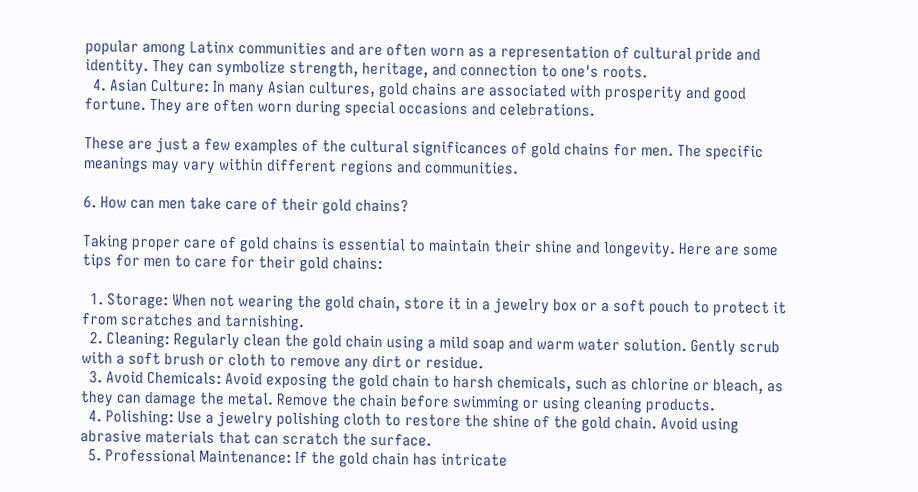popular among Latinx communities and are often worn as a representation of cultural pride and identity. They can symbolize strength, heritage, and connection to one's roots.
  4. Asian Culture: In many Asian cultures, gold chains are associated with prosperity and good fortune. They are often worn during special occasions and celebrations.

These are just a few examples of the cultural significances of gold chains for men. The specific meanings may vary within different regions and communities.

6. How can men take care of their gold chains?

Taking proper care of gold chains is essential to maintain their shine and longevity. Here are some tips for men to care for their gold chains:

  1. Storage: When not wearing the gold chain, store it in a jewelry box or a soft pouch to protect it from scratches and tarnishing.
  2. Cleaning: Regularly clean the gold chain using a mild soap and warm water solution. Gently scrub with a soft brush or cloth to remove any dirt or residue.
  3. Avoid Chemicals: Avoid exposing the gold chain to harsh chemicals, such as chlorine or bleach, as they can damage the metal. Remove the chain before swimming or using cleaning products.
  4. Polishing: Use a jewelry polishing cloth to restore the shine of the gold chain. Avoid using abrasive materials that can scratch the surface.
  5. Professional Maintenance: If the gold chain has intricate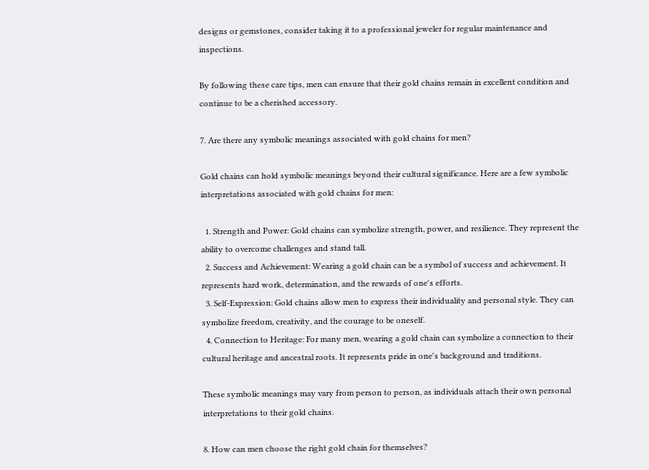designs or gemstones, consider taking it to a professional jeweler for regular maintenance and inspections.

By following these care tips, men can ensure that their gold chains remain in excellent condition and continue to be a cherished accessory.

7. Are there any symbolic meanings associated with gold chains for men?

Gold chains can hold symbolic meanings beyond their cultural significance. Here are a few symbolic interpretations associated with gold chains for men:

  1. Strength and Power: Gold chains can symbolize strength, power, and resilience. They represent the ability to overcome challenges and stand tall.
  2. Success and Achievement: Wearing a gold chain can be a symbol of success and achievement. It represents hard work, determination, and the rewards of one's efforts.
  3. Self-Expression: Gold chains allow men to express their individuality and personal style. They can symbolize freedom, creativity, and the courage to be oneself.
  4. Connection to Heritage: For many men, wearing a gold chain can symbolize a connection to their cultural heritage and ancestral roots. It represents pride in one's background and traditions.

These symbolic meanings may vary from person to person, as individuals attach their own personal interpretations to their gold chains.

8. How can men choose the right gold chain for themselves?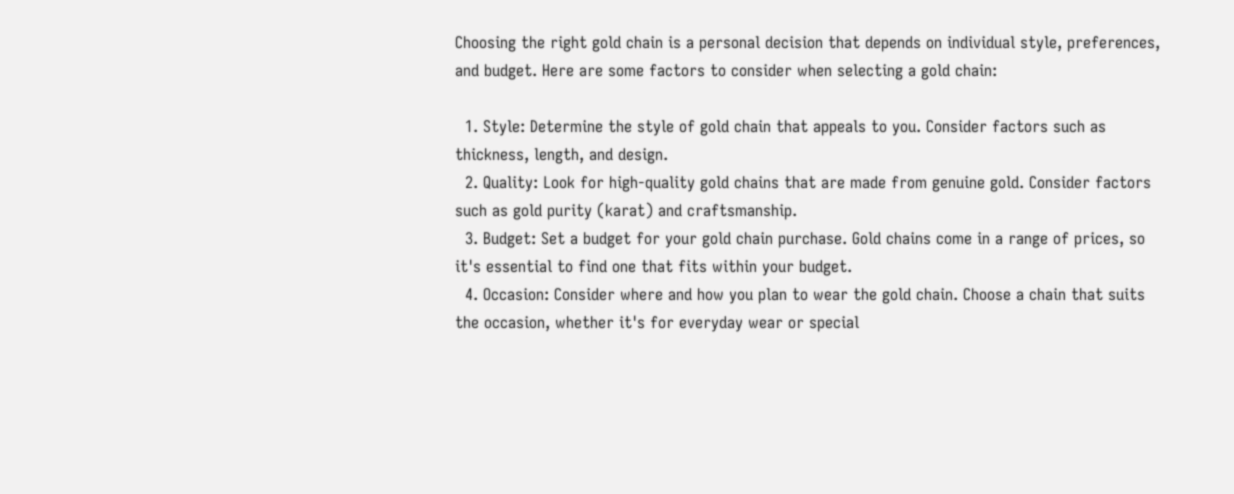Choosing the right gold chain is a personal decision that depends on individual style, preferences, and budget. Here are some factors to consider when selecting a gold chain:

  1. Style: Determine the style of gold chain that appeals to you. Consider factors such as thickness, length, and design.
  2. Quality: Look for high-quality gold chains that are made from genuine gold. Consider factors such as gold purity (karat) and craftsmanship.
  3. Budget: Set a budget for your gold chain purchase. Gold chains come in a range of prices, so it's essential to find one that fits within your budget.
  4. Occasion: Consider where and how you plan to wear the gold chain. Choose a chain that suits the occasion, whether it's for everyday wear or special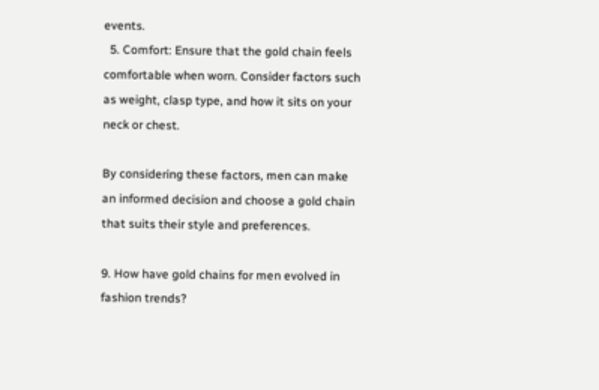events.
  5. Comfort: Ensure that the gold chain feels comfortable when worn. Consider factors such as weight, clasp type, and how it sits on your neck or chest.

By considering these factors, men can make an informed decision and choose a gold chain that suits their style and preferences.

9. How have gold chains for men evolved in fashion trends?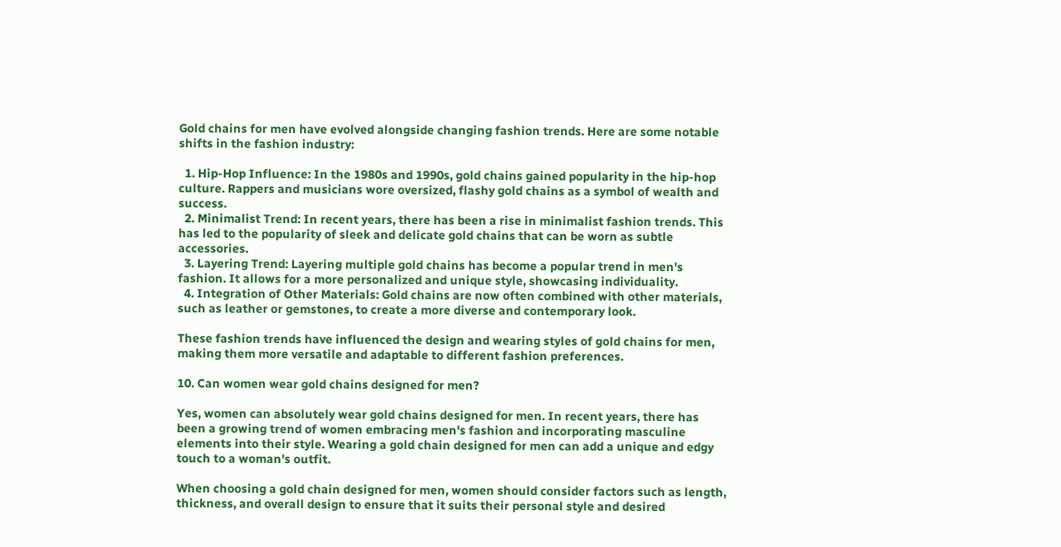Gold chains for men have evolved alongside changing fashion trends. Here are some notable shifts in the fashion industry:

  1. Hip-Hop Influence: In the 1980s and 1990s, gold chains gained popularity in the hip-hop culture. Rappers and musicians wore oversized, flashy gold chains as a symbol of wealth and success.
  2. Minimalist Trend: In recent years, there has been a rise in minimalist fashion trends. This has led to the popularity of sleek and delicate gold chains that can be worn as subtle accessories.
  3. Layering Trend: Layering multiple gold chains has become a popular trend in men's fashion. It allows for a more personalized and unique style, showcasing individuality.
  4. Integration of Other Materials: Gold chains are now often combined with other materials, such as leather or gemstones, to create a more diverse and contemporary look.

These fashion trends have influenced the design and wearing styles of gold chains for men, making them more versatile and adaptable to different fashion preferences.

10. Can women wear gold chains designed for men?

Yes, women can absolutely wear gold chains designed for men. In recent years, there has been a growing trend of women embracing men's fashion and incorporating masculine elements into their style. Wearing a gold chain designed for men can add a unique and edgy touch to a woman's outfit.

When choosing a gold chain designed for men, women should consider factors such as length, thickness, and overall design to ensure that it suits their personal style and desired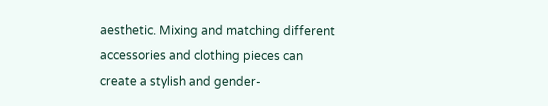aesthetic. Mixing and matching different accessories and clothing pieces can create a stylish and gender-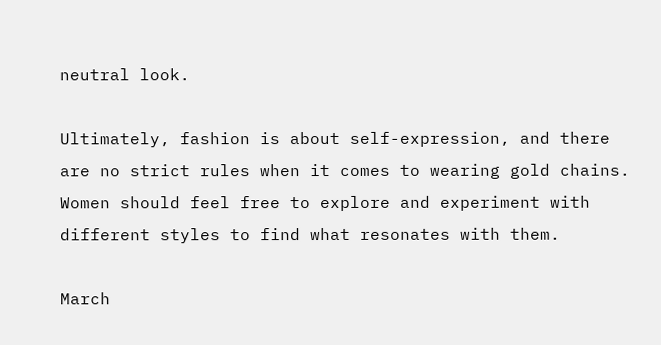neutral look.

Ultimately, fashion is about self-expression, and there are no strict rules when it comes to wearing gold chains. Women should feel free to explore and experiment with different styles to find what resonates with them.

March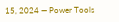15, 2024 — Power Tools